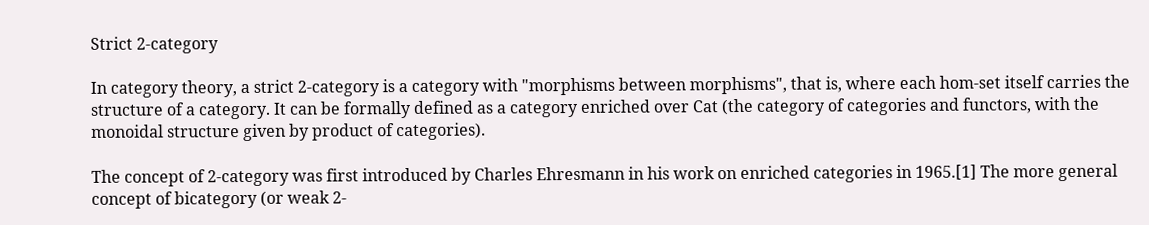Strict 2-category

In category theory, a strict 2-category is a category with "morphisms between morphisms", that is, where each hom-set itself carries the structure of a category. It can be formally defined as a category enriched over Cat (the category of categories and functors, with the monoidal structure given by product of categories).

The concept of 2-category was first introduced by Charles Ehresmann in his work on enriched categories in 1965.[1] The more general concept of bicategory (or weak 2-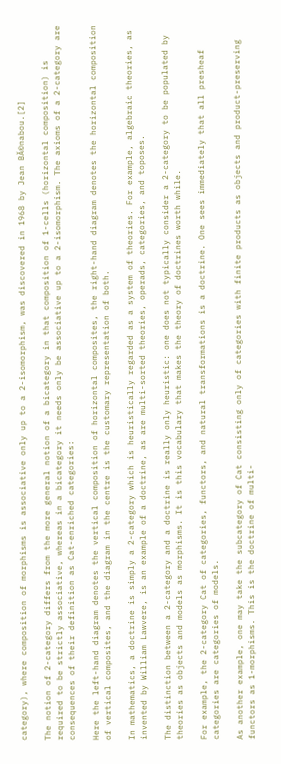category), where composition of morphisms is associative only up to a 2-isomorphism, was discovered in 1968 by Jean BĂ©nabou.[2]

The notion of 2-category differs from the more general notion of a bicategory in that composition of 1-cells (horizontal composition) is required to be strictly associative, whereas in a bicategory it needs only be associative up to a 2-isomorphism. The axioms of a 2-category are consequences of their definition as Cat-enriched categories:

Here the left-hand diagram denotes the vertical composition of horizontal composites, the right-hand diagram denotes the horizontal composition of vertical composites, and the diagram in the centre is the customary representation of both.

In mathematics, a doctrine is simply a 2-category which is heuristically regarded as a system of theories. For example, algebraic theories, as invented by William Lawvere, is an example of a doctrine, as are multi-sorted theories, operads, categories, and toposes.

The distinction between a 2-category and a doctrine is really only heuristic: one does not typically consider a 2-category to be populated by theories as objects and models as morphisms. It is this vocabulary that makes the theory of doctrines worth while.

For example, the 2-category Cat of categories, functors, and natural transformations is a doctrine. One sees immediately that all presheaf categories are categories of models.

As another example, one may take the subcategory of Cat consisting only of categories with finite products as objects and product-preserving functors as 1-morphisms. This is the doctrine of multi-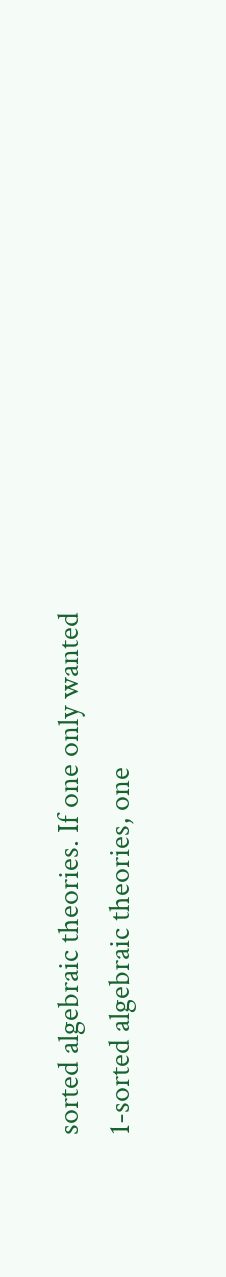sorted algebraic theories. If one only wanted 1-sorted algebraic theories, one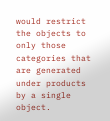would restrict the objects to only those categories that are generated under products by a single object.